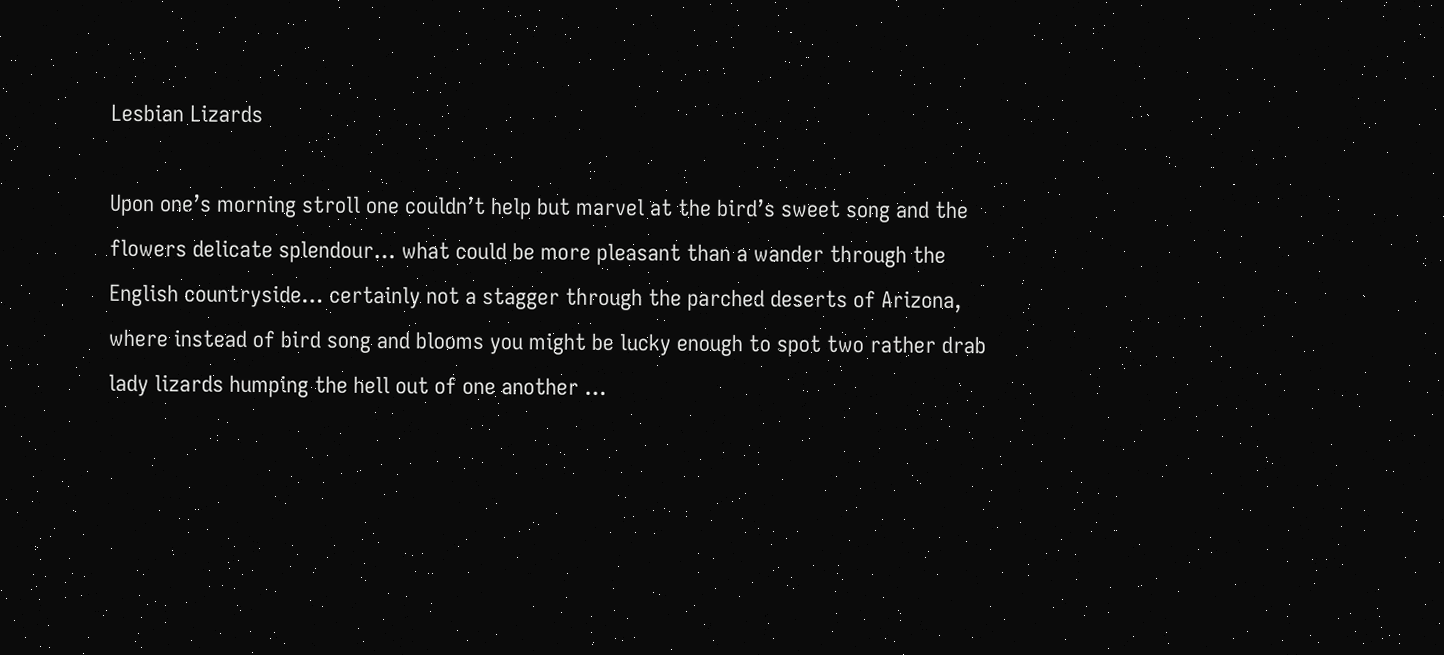Lesbian Lizards

Upon one’s morning stroll one couldn’t help but marvel at the bird’s sweet song and the flowers delicate splendour… what could be more pleasant than a wander through the English countryside… certainly not a stagger through the parched deserts of Arizona, where instead of bird song and blooms you might be lucky enough to spot two rather drab lady lizards humping the hell out of one another …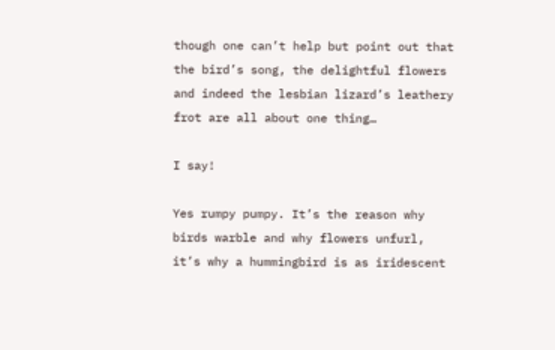though one can’t help but point out that the bird’s song, the delightful flowers and indeed the lesbian lizard’s leathery frot are all about one thing…

I say!

Yes rumpy pumpy. It’s the reason why birds warble and why flowers unfurl, it’s why a hummingbird is as iridescent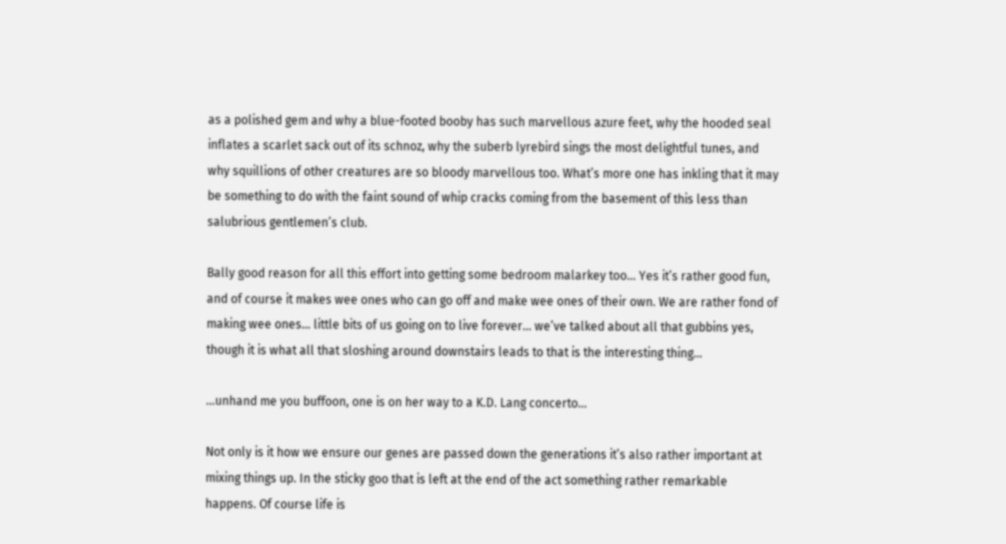as a polished gem and why a blue-footed booby has such marvellous azure feet, why the hooded seal inflates a scarlet sack out of its schnoz, why the suberb lyrebird sings the most delightful tunes, and why squillions of other creatures are so bloody marvellous too. What’s more one has inkling that it may be something to do with the faint sound of whip cracks coming from the basement of this less than salubrious gentlemen’s club.

Bally good reason for all this effort into getting some bedroom malarkey too… Yes it’s rather good fun, and of course it makes wee ones who can go off and make wee ones of their own. We are rather fond of making wee ones… little bits of us going on to live forever… we’ve talked about all that gubbins yes, though it is what all that sloshing around downstairs leads to that is the interesting thing…

...unhand me you buffoon, one is on her way to a K.D. Lang concerto...

Not only is it how we ensure our genes are passed down the generations it’s also rather important at mixing things up. In the sticky goo that is left at the end of the act something rather remarkable happens. Of course life is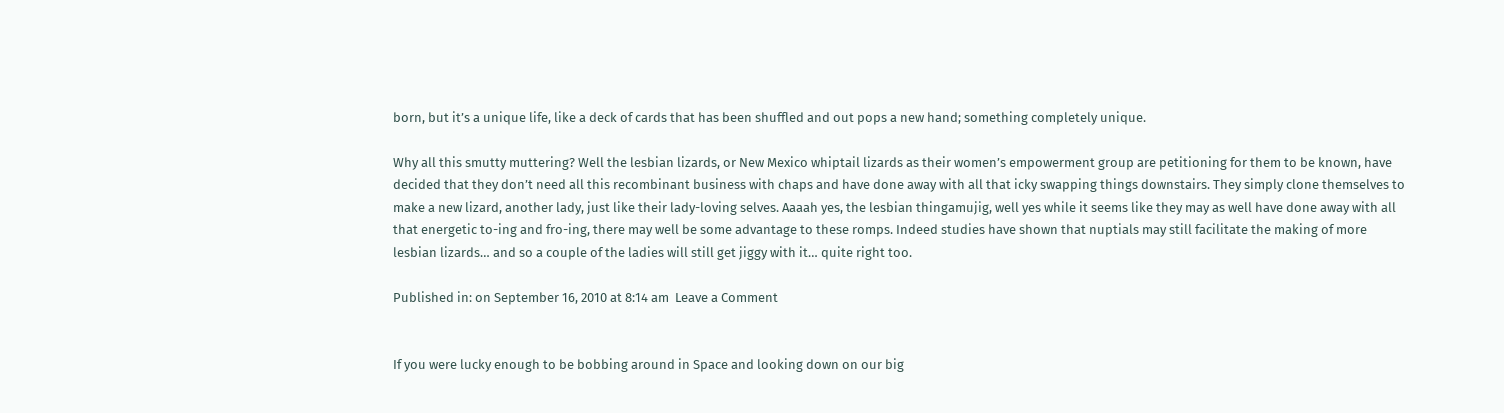born, but it’s a unique life, like a deck of cards that has been shuffled and out pops a new hand; something completely unique.

Why all this smutty muttering? Well the lesbian lizards, or New Mexico whiptail lizards as their women’s empowerment group are petitioning for them to be known, have decided that they don’t need all this recombinant business with chaps and have done away with all that icky swapping things downstairs. They simply clone themselves to make a new lizard, another lady, just like their lady-loving selves. Aaaah yes, the lesbian thingamujig, well yes while it seems like they may as well have done away with all that energetic to-ing and fro-ing, there may well be some advantage to these romps. Indeed studies have shown that nuptials may still facilitate the making of more lesbian lizards… and so a couple of the ladies will still get jiggy with it… quite right too.

Published in: on September 16, 2010 at 8:14 am  Leave a Comment


If you were lucky enough to be bobbing around in Space and looking down on our big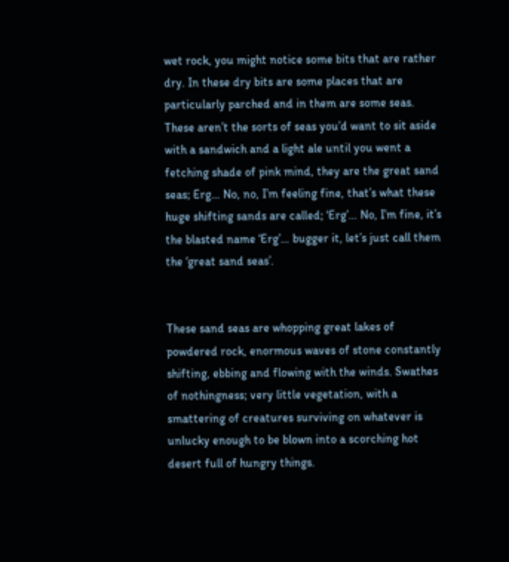wet rock, you might notice some bits that are rather dry. In these dry bits are some places that are particularly parched and in them are some seas. These aren’t the sorts of seas you’d want to sit aside with a sandwich and a light ale until you went a fetching shade of pink mind, they are the great sand seas; Erg… No, no, I’m feeling fine, that’s what these huge shifting sands are called; ‘Erg’… No, I’m fine, it’s the blasted name ‘Erg’… bugger it, let’s just call them the ‘great sand seas’.


These sand seas are whopping great lakes of powdered rock, enormous waves of stone constantly shifting, ebbing and flowing with the winds. Swathes of nothingness; very little vegetation, with a smattering of creatures surviving on whatever is unlucky enough to be blown into a scorching hot desert full of hungry things.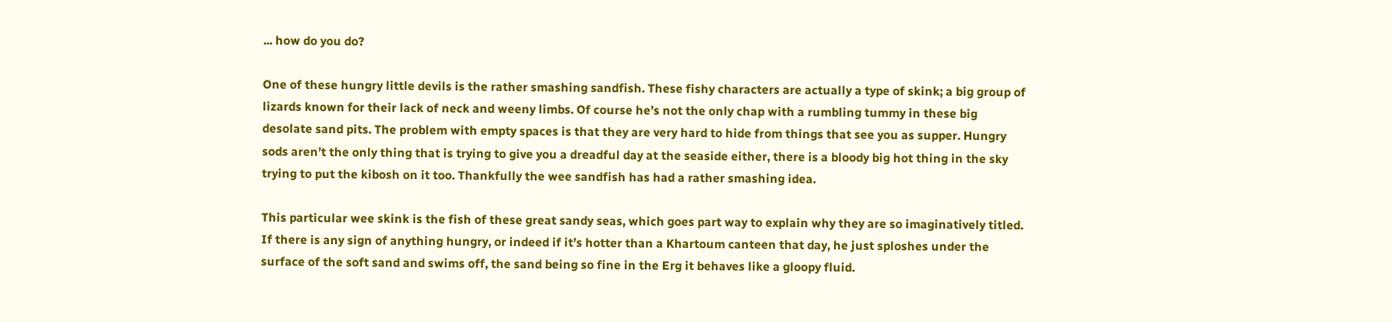... how do you do?

One of these hungry little devils is the rather smashing sandfish. These fishy characters are actually a type of skink; a big group of lizards known for their lack of neck and weeny limbs. Of course he’s not the only chap with a rumbling tummy in these big desolate sand pits. The problem with empty spaces is that they are very hard to hide from things that see you as supper. Hungry sods aren’t the only thing that is trying to give you a dreadful day at the seaside either, there is a bloody big hot thing in the sky trying to put the kibosh on it too. Thankfully the wee sandfish has had a rather smashing idea.

This particular wee skink is the fish of these great sandy seas, which goes part way to explain why they are so imaginatively titled. If there is any sign of anything hungry, or indeed if it’s hotter than a Khartoum canteen that day, he just sploshes under the surface of the soft sand and swims off, the sand being so fine in the Erg it behaves like a gloopy fluid.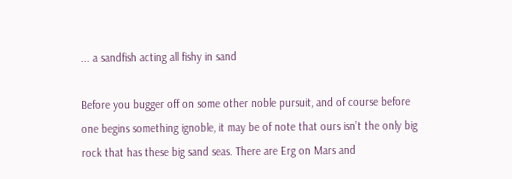... a sandfish acting all fishy in sand

Before you bugger off on some other noble pursuit, and of course before one begins something ignoble, it may be of note that ours isn’t the only big rock that has these big sand seas. There are Erg on Mars and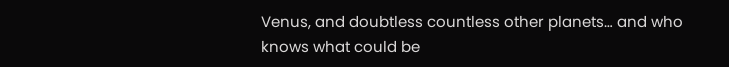Venus, and doubtless countless other planets… and who knows what could be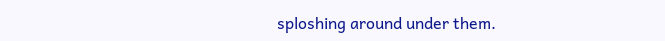sploshing around under them.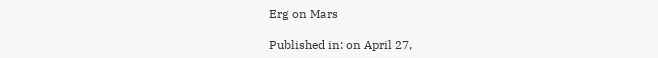Erg on Mars

Published in: on April 27,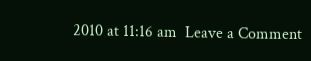2010 at 11:16 am  Leave a Comment